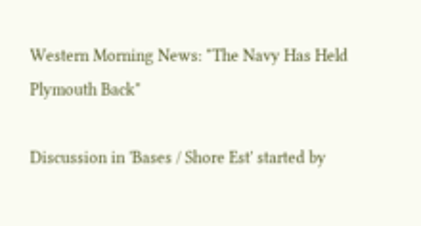Western Morning News: "The Navy Has Held Plymouth Back"

Discussion in 'Bases / Shore Est' started by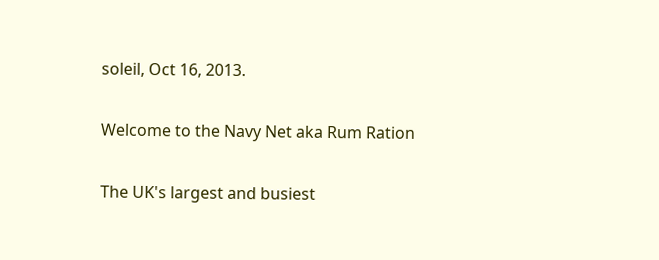soleil, Oct 16, 2013.

Welcome to the Navy Net aka Rum Ration

The UK's largest and busiest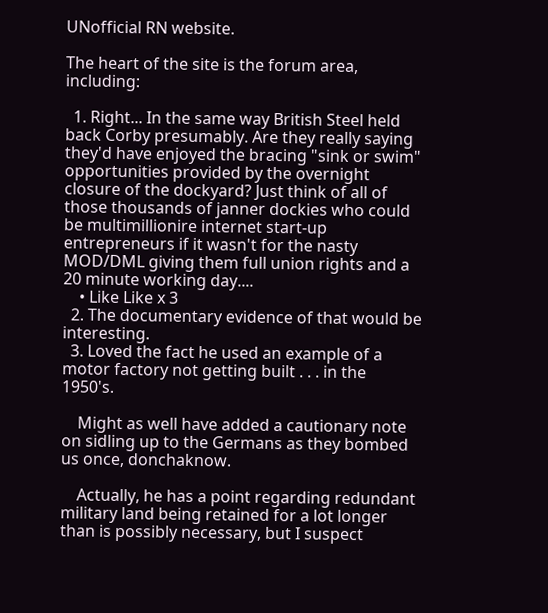UNofficial RN website.

The heart of the site is the forum area, including:

  1. Right... In the same way British Steel held back Corby presumably. Are they really saying they'd have enjoyed the bracing "sink or swim" opportunities provided by the overnight closure of the dockyard? Just think of all of those thousands of janner dockies who could be multimillionire internet start-up entrepreneurs if it wasn't for the nasty MOD/DML giving them full union rights and a 20 minute working day....
    • Like Like x 3
  2. The documentary evidence of that would be interesting.
  3. Loved the fact he used an example of a motor factory not getting built . . . in the 1950's.

    Might as well have added a cautionary note on sidling up to the Germans as they bombed us once, donchaknow.

    Actually, he has a point regarding redundant military land being retained for a lot longer than is possibly necessary, but I suspect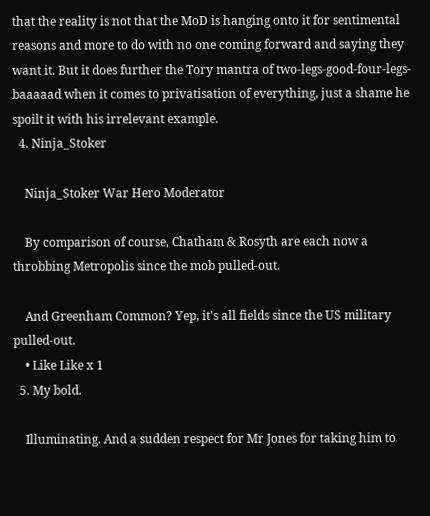that the reality is not that the MoD is hanging onto it for sentimental reasons and more to do with no one coming forward and saying they want it. But it does further the Tory mantra of two-legs-good-four-legs-baaaaad when it comes to privatisation of everything, just a shame he spoilt it with his irrelevant example.
  4. Ninja_Stoker

    Ninja_Stoker War Hero Moderator

    By comparison of course, Chatham & Rosyth are each now a throbbing Metropolis since the mob pulled-out.

    And Greenham Common? Yep, it's all fields since the US military pulled-out.
    • Like Like x 1
  5. My bold.

    Illuminating. And a sudden respect for Mr Jones for taking him to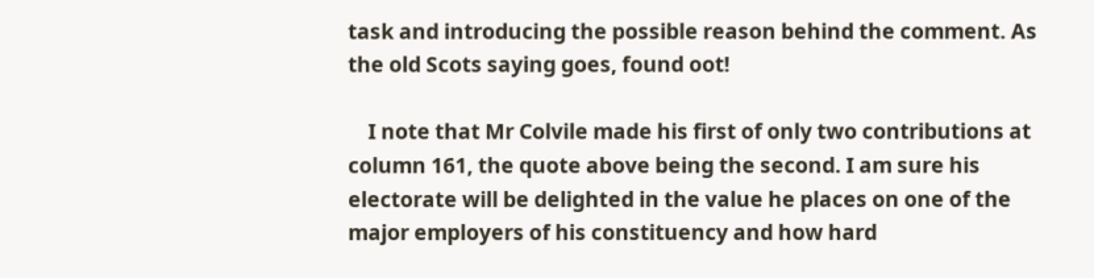task and introducing the possible reason behind the comment. As the old Scots saying goes, found oot!

    I note that Mr Colvile made his first of only two contributions at column 161, the quote above being the second. I am sure his electorate will be delighted in the value he places on one of the major employers of his constituency and how hard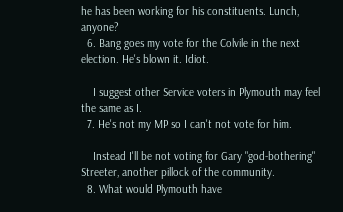he has been working for his constituents. Lunch, anyone?
  6. Bang goes my vote for the Colvile in the next election. He's blown it. Idiot.

    I suggest other Service voters in Plymouth may feel the same as I.
  7. He's not my MP so I can't not vote for him.

    Instead I'll be not voting for Gary "god-bothering" Streeter, another pillock of the community.
  8. What would Plymouth have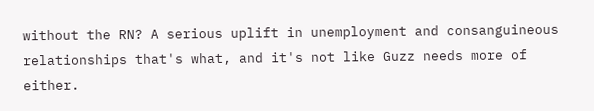without the RN? A serious uplift in unemployment and consanguineous relationships that's what, and it's not like Guzz needs more of either.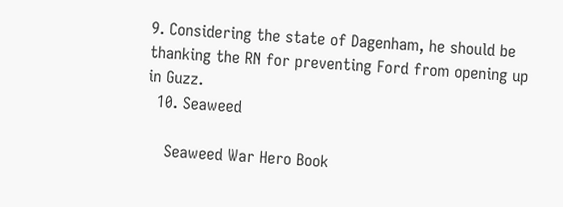9. Considering the state of Dagenham, he should be thanking the RN for preventing Ford from opening up in Guzz.
  10. Seaweed

    Seaweed War Hero Book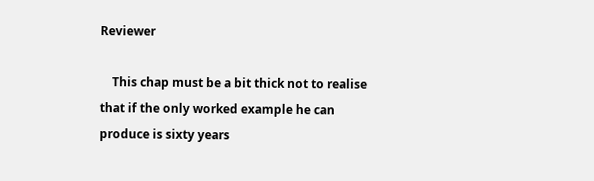Reviewer

    This chap must be a bit thick not to realise that if the only worked example he can produce is sixty years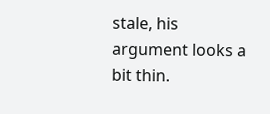stale, his argument looks a bit thin.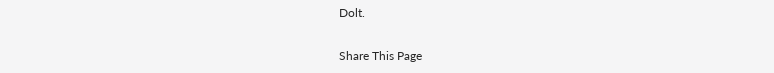Dolt.

Share This Page